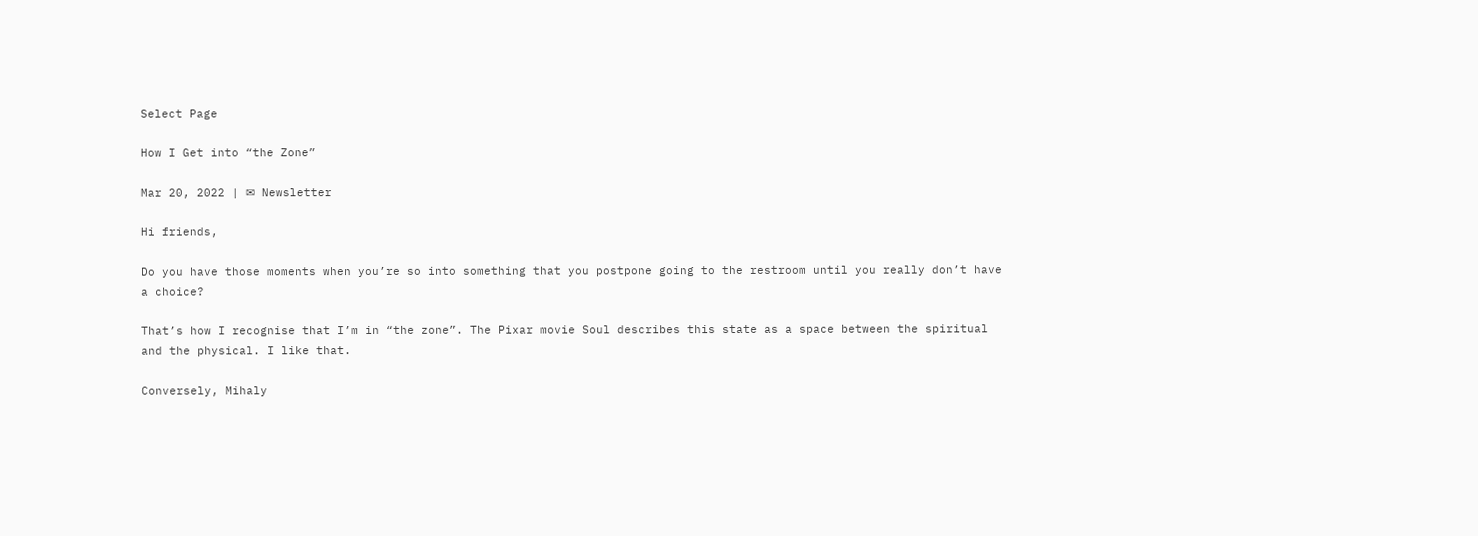Select Page

How I Get into “the Zone”

Mar 20, 2022 | ✉ Newsletter

Hi friends,

Do you have those moments when you’re so into something that you postpone going to the restroom until you really don’t have a choice?

That’s how I recognise that I’m in “the zone”. The Pixar movie Soul describes this state as a space between the spiritual and the physical. I like that.

Conversely, Mihaly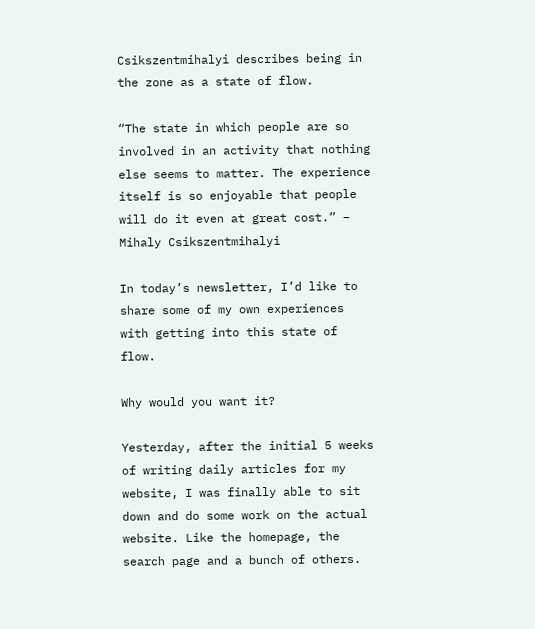Csikszentmihalyi describes being in the zone as a state of flow.

“The state in which people are so involved in an activity that nothing else seems to matter. The experience itself is so enjoyable that people will do it even at great cost.” – Mihaly Csikszentmihalyi

In today’s newsletter, I’d like to share some of my own experiences with getting into this state of flow.

Why would you want it?

Yesterday, after the initial 5 weeks of writing daily articles for my website, I was finally able to sit down and do some work on the actual website. Like the homepage, the search page and a bunch of others.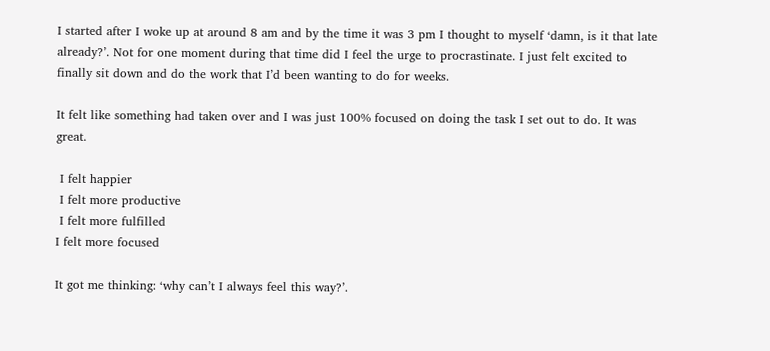I started after I woke up at around 8 am and by the time it was 3 pm I thought to myself ‘damn, is it that late already?’. Not for one moment during that time did I feel the urge to procrastinate. I just felt excited to finally sit down and do the work that I’d been wanting to do for weeks.

It felt like something had taken over and I was just 100% focused on doing the task I set out to do. It was great.

 I felt happier
 I felt more productive
 I felt more fulfilled
I felt more focused

It got me thinking: ‘why can’t I always feel this way?’.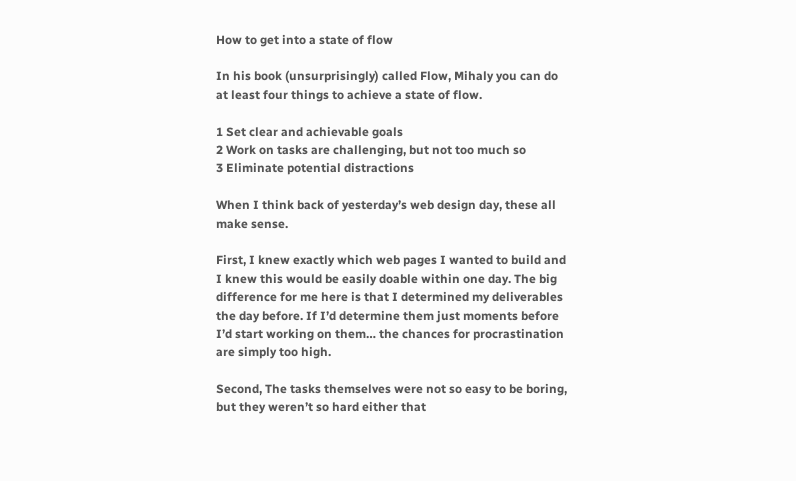How to get into a state of flow

In his book (unsurprisingly) called Flow, Mihaly you can do at least four things to achieve a state of flow.

1 Set clear and achievable goals
2 Work on tasks are challenging, but not too much so
3 Eliminate potential distractions

When I think back of yesterday’s web design day, these all make sense.

First, I knew exactly which web pages I wanted to build and I knew this would be easily doable within one day. The big difference for me here is that I determined my deliverables the day before. If I’d determine them just moments before I’d start working on them… the chances for procrastination are simply too high.

Second, The tasks themselves were not so easy to be boring, but they weren’t so hard either that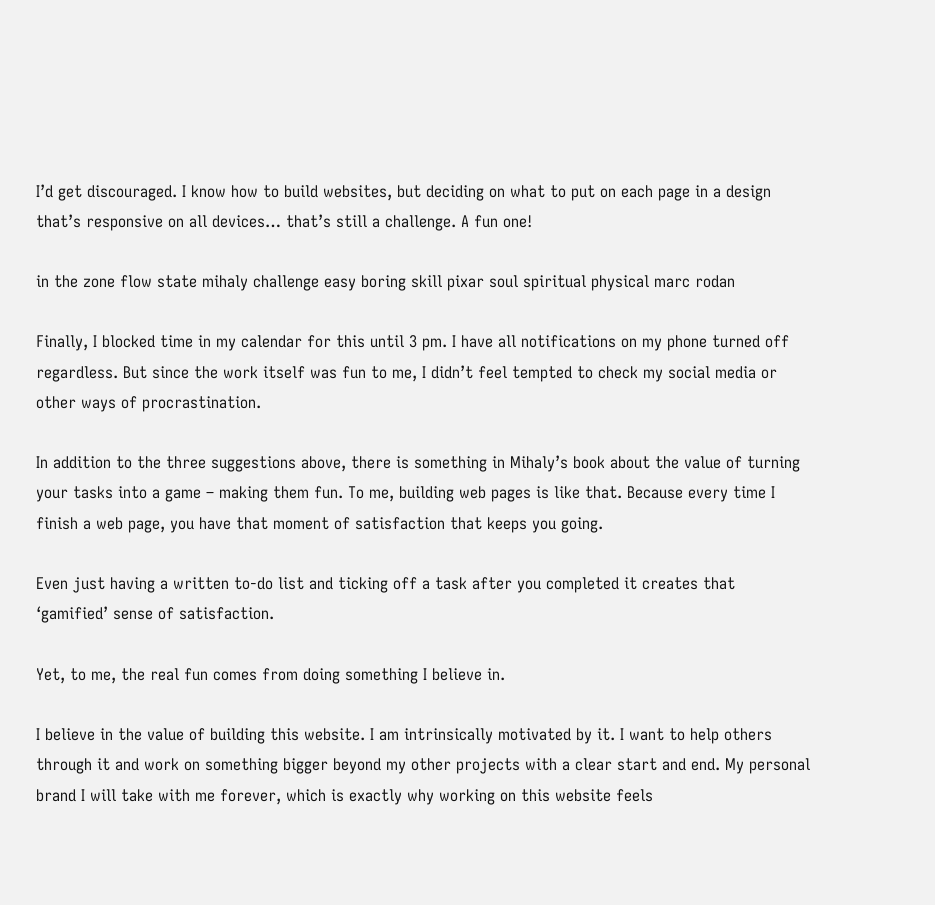I’d get discouraged. I know how to build websites, but deciding on what to put on each page in a design that’s responsive on all devices… that’s still a challenge. A fun one!

in the zone flow state mihaly challenge easy boring skill pixar soul spiritual physical marc rodan

Finally, I blocked time in my calendar for this until 3 pm. I have all notifications on my phone turned off regardless. But since the work itself was fun to me, I didn’t feel tempted to check my social media or other ways of procrastination.

In addition to the three suggestions above, there is something in Mihaly’s book about the value of turning your tasks into a game – making them fun. To me, building web pages is like that. Because every time I finish a web page, you have that moment of satisfaction that keeps you going.

Even just having a written to-do list and ticking off a task after you completed it creates that ‘gamified’ sense of satisfaction.

Yet, to me, the real fun comes from doing something I believe in.

I believe in the value of building this website. I am intrinsically motivated by it. I want to help others through it and work on something bigger beyond my other projects with a clear start and end. My personal brand I will take with me forever, which is exactly why working on this website feels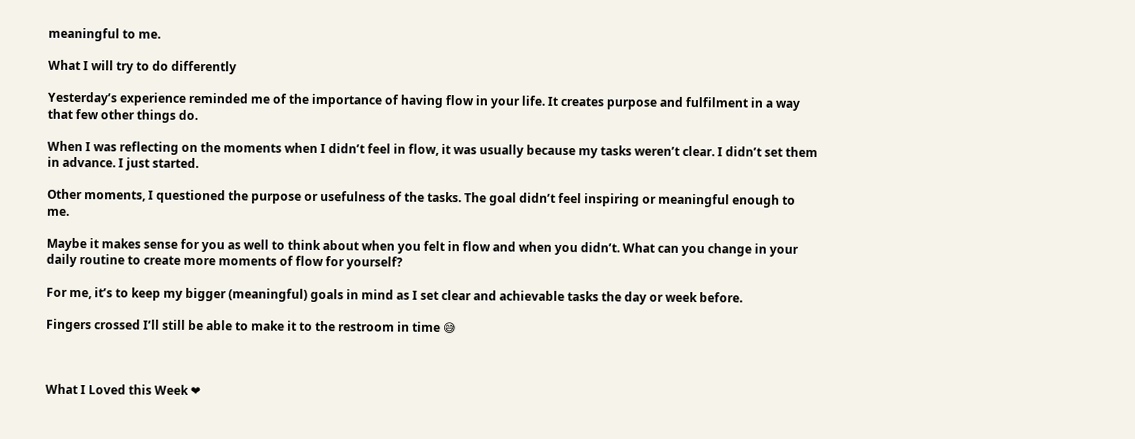meaningful to me.

What I will try to do differently

Yesterday’s experience reminded me of the importance of having flow in your life. It creates purpose and fulfilment in a way that few other things do.

When I was reflecting on the moments when I didn’t feel in flow, it was usually because my tasks weren’t clear. I didn’t set them in advance. I just started.

Other moments, I questioned the purpose or usefulness of the tasks. The goal didn’t feel inspiring or meaningful enough to me.

Maybe it makes sense for you as well to think about when you felt in flow and when you didn’t. What can you change in your daily routine to create more moments of flow for yourself?

For me, it’s to keep my bigger (meaningful) goals in mind as I set clear and achievable tasks the day or week before.

Fingers crossed I’ll still be able to make it to the restroom in time 😅



What I Loved this Week ❤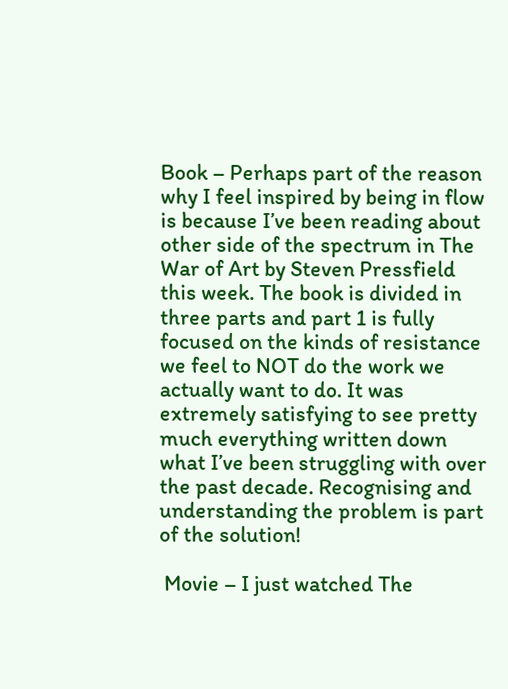Book – Perhaps part of the reason why I feel inspired by being in flow is because I’ve been reading about other side of the spectrum in The War of Art by Steven Pressfield this week. The book is divided in three parts and part 1 is fully focused on the kinds of resistance we feel to NOT do the work we actually want to do. It was extremely satisfying to see pretty much everything written down what I’ve been struggling with over the past decade. Recognising and understanding the problem is part of the solution!

 Movie – I just watched The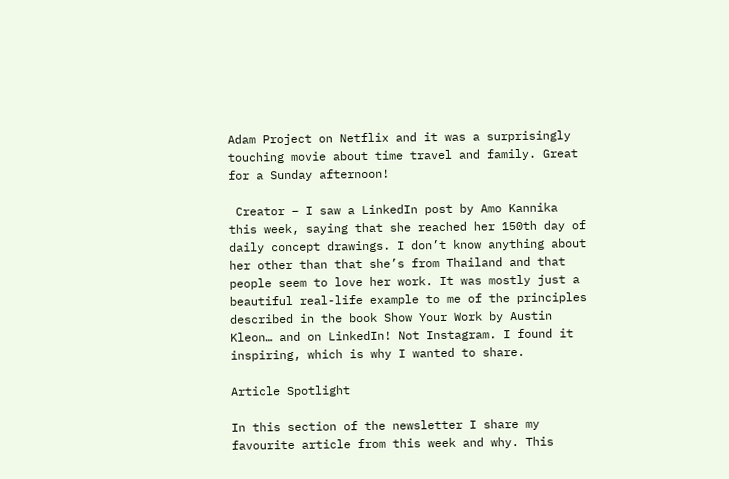Adam Project on Netflix and it was a surprisingly touching movie about time travel and family. Great for a Sunday afternoon!

 Creator – I saw a LinkedIn post by Amo Kannika this week, saying that she reached her 150th day of daily concept drawings. I don’t know anything about her other than that she’s from Thailand and that people seem to love her work. It was mostly just a beautiful real-life example to me of the principles described in the book Show Your Work by Austin Kleon… and on LinkedIn! Not Instagram. I found it inspiring, which is why I wanted to share.

Article Spotlight

In this section of the newsletter I share my favourite article from this week and why. This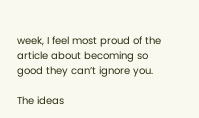week, I feel most proud of the article about becoming so good they can’t ignore you.

The ideas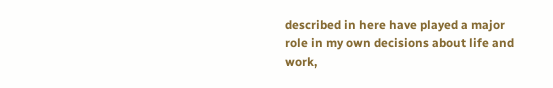described in here have played a major role in my own decisions about life and work,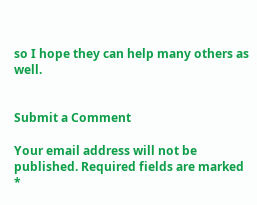so I hope they can help many others as well.


Submit a Comment

Your email address will not be published. Required fields are marked *